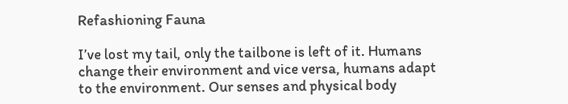Refashioning Fauna

I’ve lost my tail, only the tailbone is left of it. Humans change their environment and vice versa, humans adapt to the environment. Our senses and physical body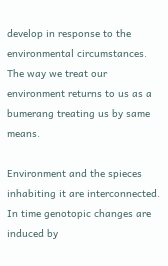develop in response to the environmental circumstances. The way we treat our environment returns to us as a bumerang treating us by same means.

Environment and the spieces inhabiting it are interconnected. In time genotopic changes are induced by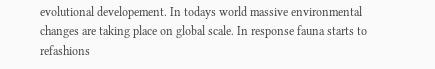evolutional developement. In todays world massive environmental changes are taking place on global scale. In response fauna starts to refashions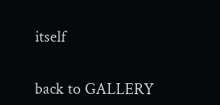itself


back to GALLERY